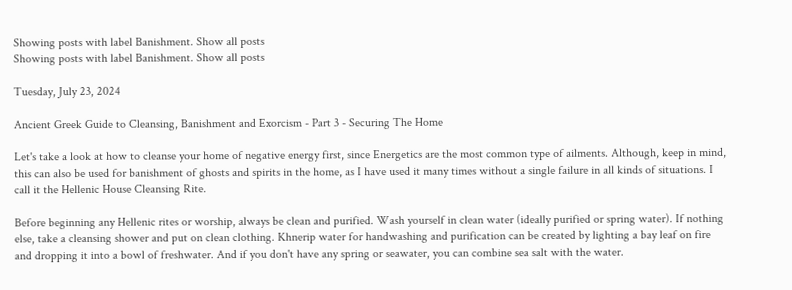Showing posts with label Banishment. Show all posts
Showing posts with label Banishment. Show all posts

Tuesday, July 23, 2024

Ancient Greek Guide to Cleansing, Banishment and Exorcism - Part 3 - Securing The Home

Let's take a look at how to cleanse your home of negative energy first, since Energetics are the most common type of ailments. Although, keep in mind, this can also be used for banishment of ghosts and spirits in the home, as I have used it many times without a single failure in all kinds of situations. I call it the Hellenic House Cleansing Rite.

Before beginning any Hellenic rites or worship, always be clean and purified. Wash yourself in clean water (ideally purified or spring water). If nothing else, take a cleansing shower and put on clean clothing. Khnerip water for handwashing and purification can be created by lighting a bay leaf on fire and dropping it into a bowl of freshwater. And if you don't have any spring or seawater, you can combine sea salt with the water.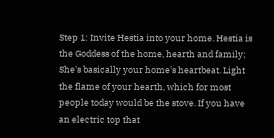Step 1: Invite Hestia into your home. Hestia is the Goddess of the home, hearth and family; She's basically your home's heartbeat. Light the flame of your hearth, which for most people today would be the stove. If you have an electric top that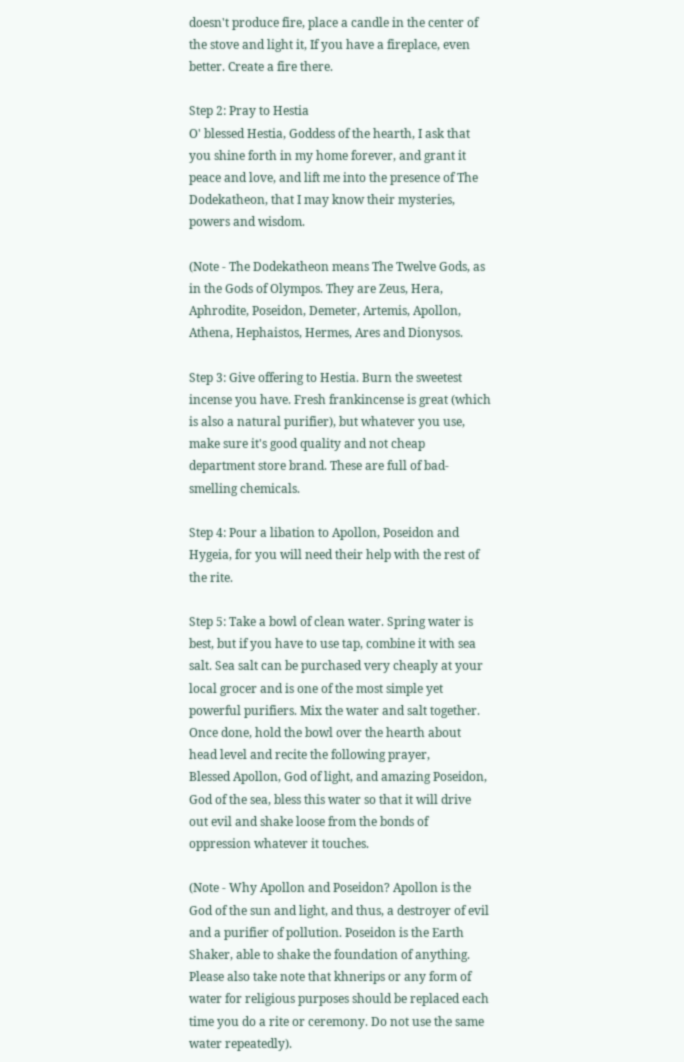doesn't produce fire, place a candle in the center of the stove and light it, If you have a fireplace, even better. Create a fire there.

Step 2: Pray to Hestia
O' blessed Hestia, Goddess of the hearth, I ask that you shine forth in my home forever, and grant it peace and love, and lift me into the presence of The Dodekatheon, that I may know their mysteries, powers and wisdom.

(Note - The Dodekatheon means The Twelve Gods, as in the Gods of Olympos. They are Zeus, Hera, Aphrodite, Poseidon, Demeter, Artemis, Apollon, Athena, Hephaistos, Hermes, Ares and Dionysos.

Step 3: Give offering to Hestia. Burn the sweetest incense you have. Fresh frankincense is great (which is also a natural purifier), but whatever you use, make sure it's good quality and not cheap department store brand. These are full of bad-smelling chemicals.

Step 4: Pour a libation to Apollon, Poseidon and Hygeia, for you will need their help with the rest of the rite.

Step 5: Take a bowl of clean water. Spring water is best, but if you have to use tap, combine it with sea salt. Sea salt can be purchased very cheaply at your local grocer and is one of the most simple yet powerful purifiers. Mix the water and salt together. Once done, hold the bowl over the hearth about head level and recite the following prayer,
Blessed Apollon, God of light, and amazing Poseidon, God of the sea, bless this water so that it will drive out evil and shake loose from the bonds of oppression whatever it touches.

(Note - Why Apollon and Poseidon? Apollon is the God of the sun and light, and thus, a destroyer of evil and a purifier of pollution. Poseidon is the Earth Shaker, able to shake the foundation of anything. Please also take note that khnerips or any form of water for religious purposes should be replaced each time you do a rite or ceremony. Do not use the same water repeatedly).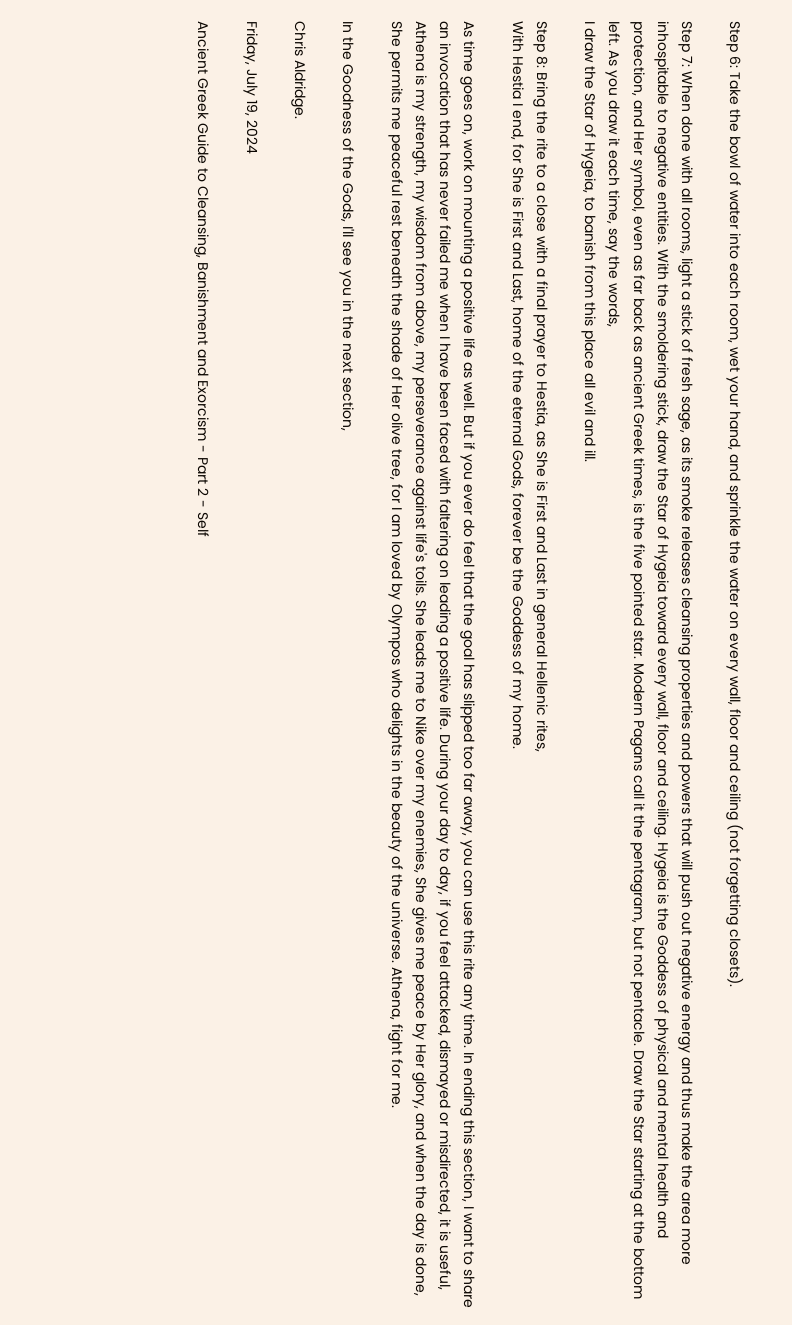Step 6: Take the bowl of water into each room, wet your hand, and sprinkle the water on every wall, floor and ceiling (not forgetting closets).

Step 7: When done with all rooms, light a stick of fresh sage, as its smoke releases cleansing properties and powers that will push out negative energy and thus make the area more inhospitable to negative entities. With the smoldering stick, draw the Star of Hygeia toward every wall, floor and ceiling. Hygeia is the Goddess of physical and mental health and protection, and Her symbol, even as far back as ancient Greek times, is the five pointed star. Modern Pagans call it the pentagram, but not pentacle. Draw the Star starting at the bottom left. As you draw it each time, say the words,
I draw the Star of Hygeia, to banish from this place all evil and ill.

Step 8: Bring the rite to a close with a final prayer to Hestia, as She is First and Last in general Hellenic rites,
With Hestia I end, for She is First and Last, home of the eternal Gods, forever be the Goddess of my home.

As time goes on, work on mounting a positive life as well. But if you ever do feel that the goal has slipped too far away, you can use this rite any time. In ending this section, I want to share an invocation that has never failed me when I have been faced with faltering on leading a positive life. During your day to day, if you feel attacked, dismayed or misdirected, it is useful,
Athena is my strength, my wisdom from above, my perseverance against life's toils. She leads me to Nike over my enemies, She gives me peace by Her glory, and when the day is done, She permits me peaceful rest beneath the shade of Her olive tree, for I am loved by Olympos who delights in the beauty of the universe. Athena, fight for me.

In the Goodness of the Gods, I'll see you in the next section,

Chris Aldridge.

Friday, July 19, 2024

Ancient Greek Guide to Cleansing, Banishment and Exorcism - Part 2 - Self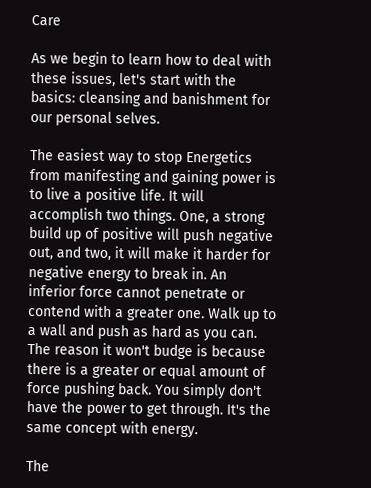Care

As we begin to learn how to deal with these issues, let's start with the basics: cleansing and banishment for our personal selves.

The easiest way to stop Energetics from manifesting and gaining power is to live a positive life. It will accomplish two things. One, a strong build up of positive will push negative out, and two, it will make it harder for negative energy to break in. An inferior force cannot penetrate or contend with a greater one. Walk up to a wall and push as hard as you can. The reason it won't budge is because there is a greater or equal amount of force pushing back. You simply don't have the power to get through. It's the same concept with energy.

The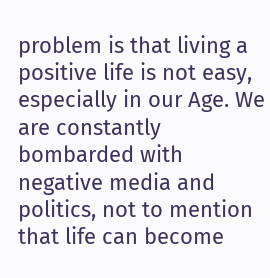problem is that living a positive life is not easy, especially in our Age. We are constantly bombarded with negative media and politics, not to mention that life can become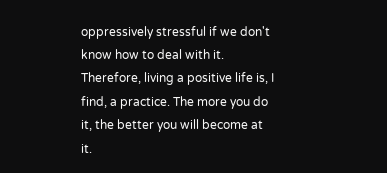oppressively stressful if we don't know how to deal with it. Therefore, living a positive life is, I find, a practice. The more you do it, the better you will become at it.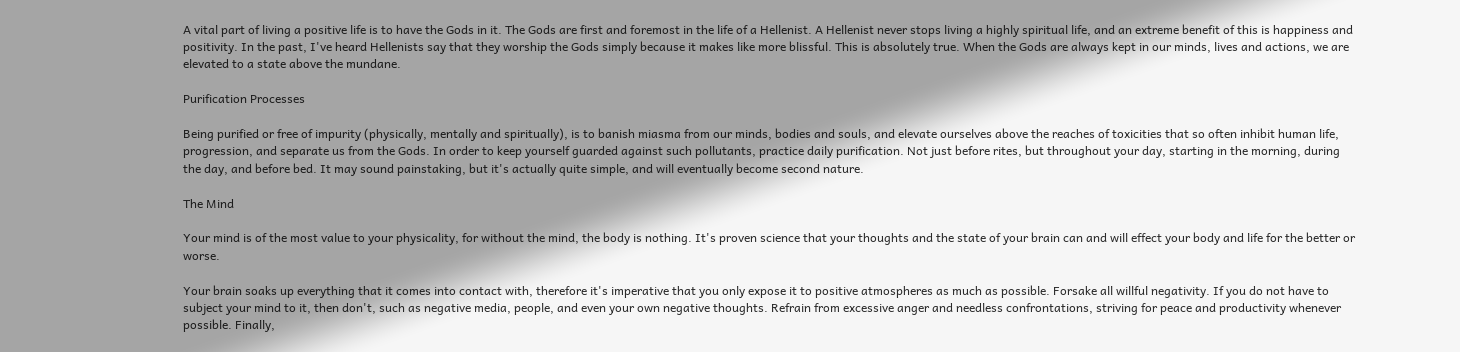A vital part of living a positive life is to have the Gods in it. The Gods are first and foremost in the life of a Hellenist. A Hellenist never stops living a highly spiritual life, and an extreme benefit of this is happiness and positivity. In the past, I've heard Hellenists say that they worship the Gods simply because it makes like more blissful. This is absolutely true. When the Gods are always kept in our minds, lives and actions, we are elevated to a state above the mundane.

Purification Processes

Being purified or free of impurity (physically, mentally and spiritually), is to banish miasma from our minds, bodies and souls, and elevate ourselves above the reaches of toxicities that so often inhibit human life, progression, and separate us from the Gods. In order to keep yourself guarded against such pollutants, practice daily purification. Not just before rites, but throughout your day, starting in the morning, during the day, and before bed. It may sound painstaking, but it's actually quite simple, and will eventually become second nature.

The Mind

Your mind is of the most value to your physicality, for without the mind, the body is nothing. It's proven science that your thoughts and the state of your brain can and will effect your body and life for the better or worse.

Your brain soaks up everything that it comes into contact with, therefore it's imperative that you only expose it to positive atmospheres as much as possible. Forsake all willful negativity. If you do not have to subject your mind to it, then don't, such as negative media, people, and even your own negative thoughts. Refrain from excessive anger and needless confrontations, striving for peace and productivity whenever possible. Finally,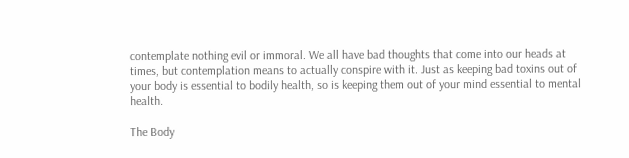contemplate nothing evil or immoral. We all have bad thoughts that come into our heads at times, but contemplation means to actually conspire with it. Just as keeping bad toxins out of your body is essential to bodily health, so is keeping them out of your mind essential to mental health.

The Body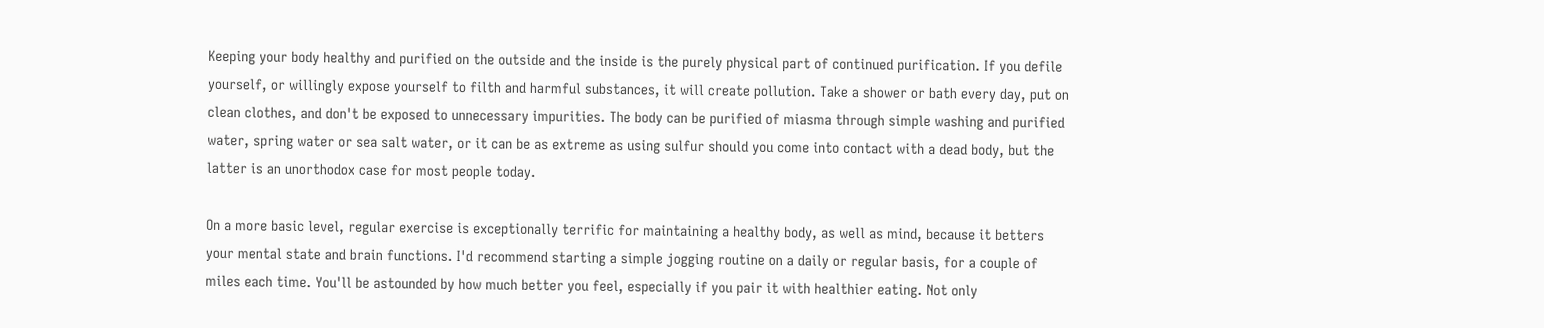Keeping your body healthy and purified on the outside and the inside is the purely physical part of continued purification. If you defile yourself, or willingly expose yourself to filth and harmful substances, it will create pollution. Take a shower or bath every day, put on clean clothes, and don't be exposed to unnecessary impurities. The body can be purified of miasma through simple washing and purified water, spring water or sea salt water, or it can be as extreme as using sulfur should you come into contact with a dead body, but the latter is an unorthodox case for most people today.

On a more basic level, regular exercise is exceptionally terrific for maintaining a healthy body, as well as mind, because it betters your mental state and brain functions. I'd recommend starting a simple jogging routine on a daily or regular basis, for a couple of miles each time. You'll be astounded by how much better you feel, especially if you pair it with healthier eating. Not only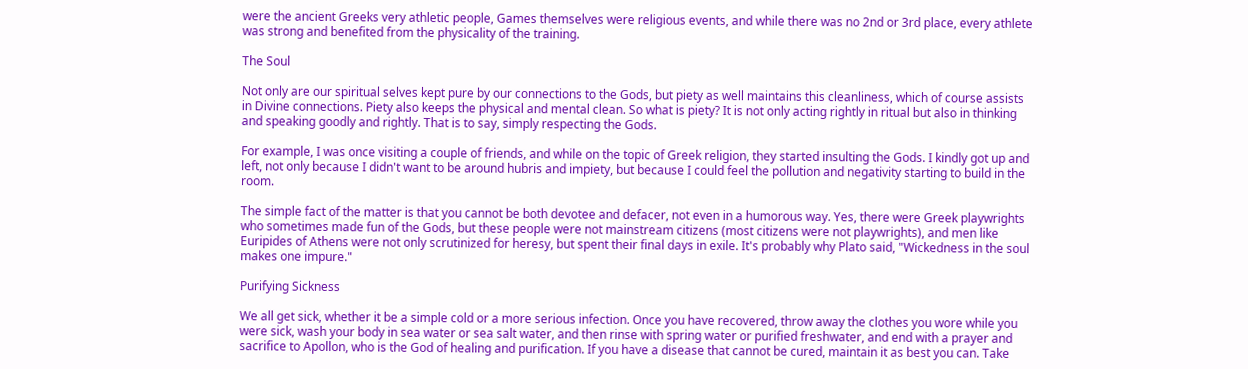were the ancient Greeks very athletic people, Games themselves were religious events, and while there was no 2nd or 3rd place, every athlete was strong and benefited from the physicality of the training.

The Soul

Not only are our spiritual selves kept pure by our connections to the Gods, but piety as well maintains this cleanliness, which of course assists in Divine connections. Piety also keeps the physical and mental clean. So what is piety? It is not only acting rightly in ritual but also in thinking and speaking goodly and rightly. That is to say, simply respecting the Gods.

For example, I was once visiting a couple of friends, and while on the topic of Greek religion, they started insulting the Gods. I kindly got up and left, not only because I didn't want to be around hubris and impiety, but because I could feel the pollution and negativity starting to build in the room.

The simple fact of the matter is that you cannot be both devotee and defacer, not even in a humorous way. Yes, there were Greek playwrights who sometimes made fun of the Gods, but these people were not mainstream citizens (most citizens were not playwrights), and men like Euripides of Athens were not only scrutinized for heresy, but spent their final days in exile. It's probably why Plato said, "Wickedness in the soul makes one impure."

Purifying Sickness

We all get sick, whether it be a simple cold or a more serious infection. Once you have recovered, throw away the clothes you wore while you were sick, wash your body in sea water or sea salt water, and then rinse with spring water or purified freshwater, and end with a prayer and sacrifice to Apollon, who is the God of healing and purification. If you have a disease that cannot be cured, maintain it as best you can. Take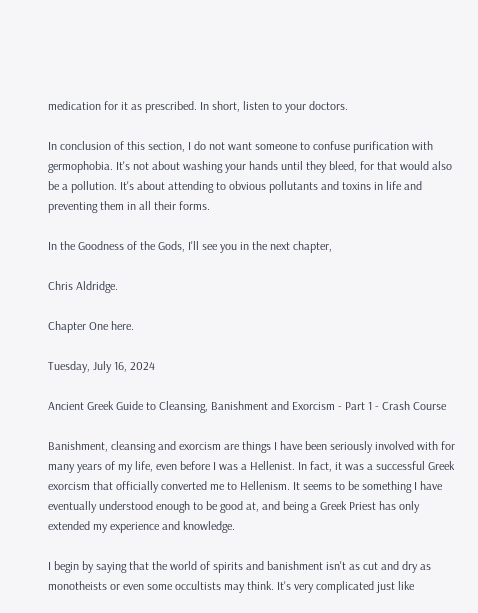medication for it as prescribed. In short, listen to your doctors.

In conclusion of this section, I do not want someone to confuse purification with germophobia. It's not about washing your hands until they bleed, for that would also be a pollution. It's about attending to obvious pollutants and toxins in life and preventing them in all their forms.

In the Goodness of the Gods, I'll see you in the next chapter,

Chris Aldridge.

Chapter One here.

Tuesday, July 16, 2024

Ancient Greek Guide to Cleansing, Banishment and Exorcism - Part 1 - Crash Course

Banishment, cleansing and exorcism are things I have been seriously involved with for many years of my life, even before I was a Hellenist. In fact, it was a successful Greek exorcism that officially converted me to Hellenism. It seems to be something I have eventually understood enough to be good at, and being a Greek Priest has only extended my experience and knowledge.

I begin by saying that the world of spirits and banishment isn't as cut and dry as monotheists or even some occultists may think. It's very complicated just like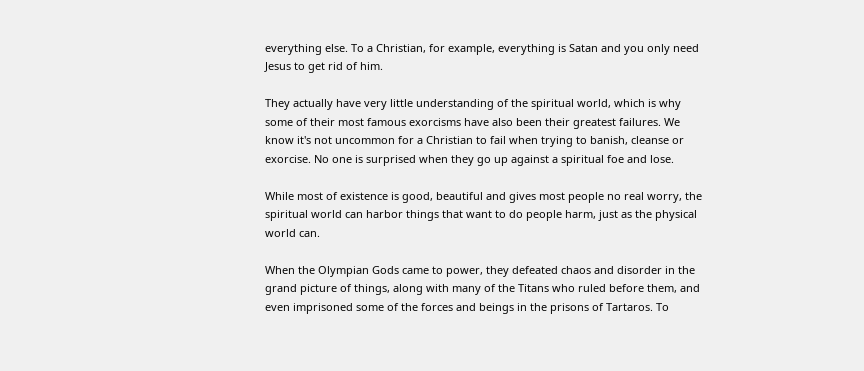everything else. To a Christian, for example, everything is Satan and you only need Jesus to get rid of him.

They actually have very little understanding of the spiritual world, which is why some of their most famous exorcisms have also been their greatest failures. We know it's not uncommon for a Christian to fail when trying to banish, cleanse or exorcise. No one is surprised when they go up against a spiritual foe and lose.

While most of existence is good, beautiful and gives most people no real worry, the spiritual world can harbor things that want to do people harm, just as the physical world can.

When the Olympian Gods came to power, they defeated chaos and disorder in the grand picture of things, along with many of the Titans who ruled before them, and even imprisoned some of the forces and beings in the prisons of Tartaros. To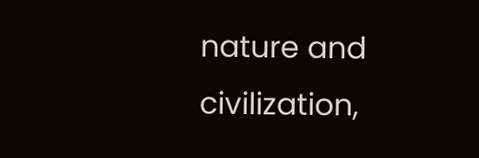nature and civilization,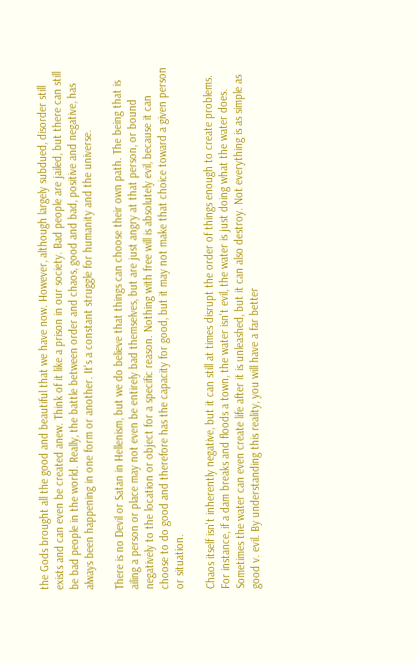the Gods brought all the good and beautiful that we have now. However, although largely subdued, disorder still exists and can even be created anew. Think of it like a prison in our society. Bad people are jailed, but there can still be bad people in the world. Really, the battle between order and chaos, good and bad, positive and negative, has always been happening in one form or another. It's a constant struggle for humanity and the universe.

There is no Devil or Satan in Hellenism, but we do believe that things can choose their own path. The being that is ailing a person or place may not even be entirely bad themselves, but are just angry at that person, or bound negatively to the location or object for a specific reason. Nothing with free will is absolutely evil, because it can choose to do good and therefore has the capacity for good, but it may not make that choice toward a given person or situation.

Chaos itself isn't inherently negative, but it can still at times disrupt the order of things enough to create problems. For instance, if a dam breaks and floods a town, the water isn't evil, the water is just doing what the water does. Sometimes the water can even create life after it is unleashed, but it can also destroy. Not everything is as simple as good v. evil. By understanding this reality, you will have a far better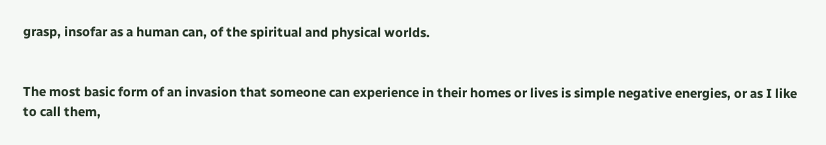grasp, insofar as a human can, of the spiritual and physical worlds.


The most basic form of an invasion that someone can experience in their homes or lives is simple negative energies, or as I like to call them,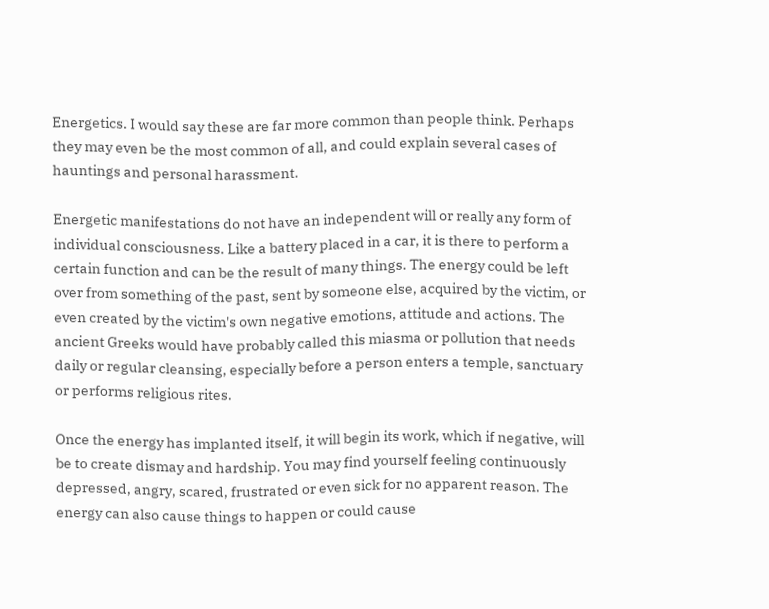Energetics. I would say these are far more common than people think. Perhaps they may even be the most common of all, and could explain several cases of hauntings and personal harassment.

Energetic manifestations do not have an independent will or really any form of individual consciousness. Like a battery placed in a car, it is there to perform a certain function and can be the result of many things. The energy could be left over from something of the past, sent by someone else, acquired by the victim, or even created by the victim's own negative emotions, attitude and actions. The ancient Greeks would have probably called this miasma or pollution that needs daily or regular cleansing, especially before a person enters a temple, sanctuary or performs religious rites.

Once the energy has implanted itself, it will begin its work, which if negative, will be to create dismay and hardship. You may find yourself feeling continuously depressed, angry, scared, frustrated or even sick for no apparent reason. The energy can also cause things to happen or could cause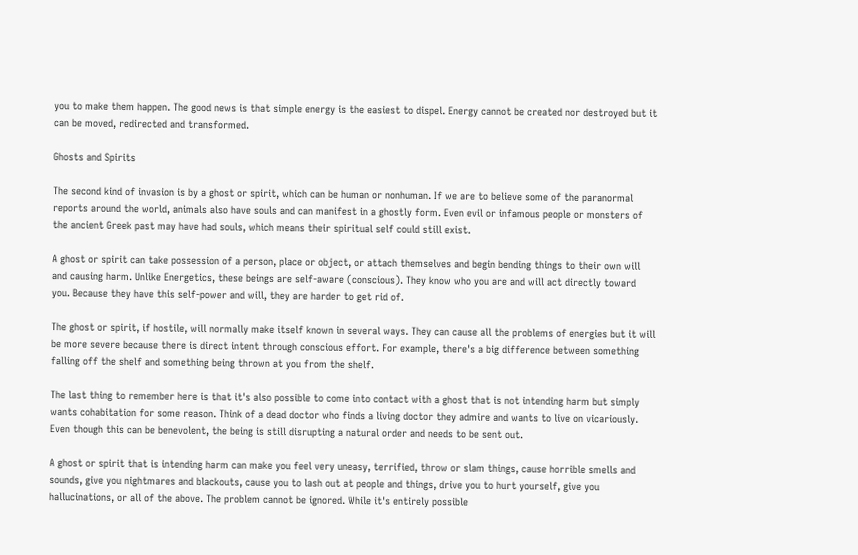you to make them happen. The good news is that simple energy is the easiest to dispel. Energy cannot be created nor destroyed but it can be moved, redirected and transformed.

Ghosts and Spirits

The second kind of invasion is by a ghost or spirit, which can be human or nonhuman. If we are to believe some of the paranormal reports around the world, animals also have souls and can manifest in a ghostly form. Even evil or infamous people or monsters of the ancient Greek past may have had souls, which means their spiritual self could still exist.

A ghost or spirit can take possession of a person, place or object, or attach themselves and begin bending things to their own will and causing harm. Unlike Energetics, these beings are self-aware (conscious). They know who you are and will act directly toward you. Because they have this self-power and will, they are harder to get rid of.

The ghost or spirit, if hostile, will normally make itself known in several ways. They can cause all the problems of energies but it will be more severe because there is direct intent through conscious effort. For example, there's a big difference between something falling off the shelf and something being thrown at you from the shelf.

The last thing to remember here is that it's also possible to come into contact with a ghost that is not intending harm but simply wants cohabitation for some reason. Think of a dead doctor who finds a living doctor they admire and wants to live on vicariously. Even though this can be benevolent, the being is still disrupting a natural order and needs to be sent out.

A ghost or spirit that is intending harm can make you feel very uneasy, terrified, throw or slam things, cause horrible smells and sounds, give you nightmares and blackouts, cause you to lash out at people and things, drive you to hurt yourself, give you hallucinations, or all of the above. The problem cannot be ignored. While it's entirely possible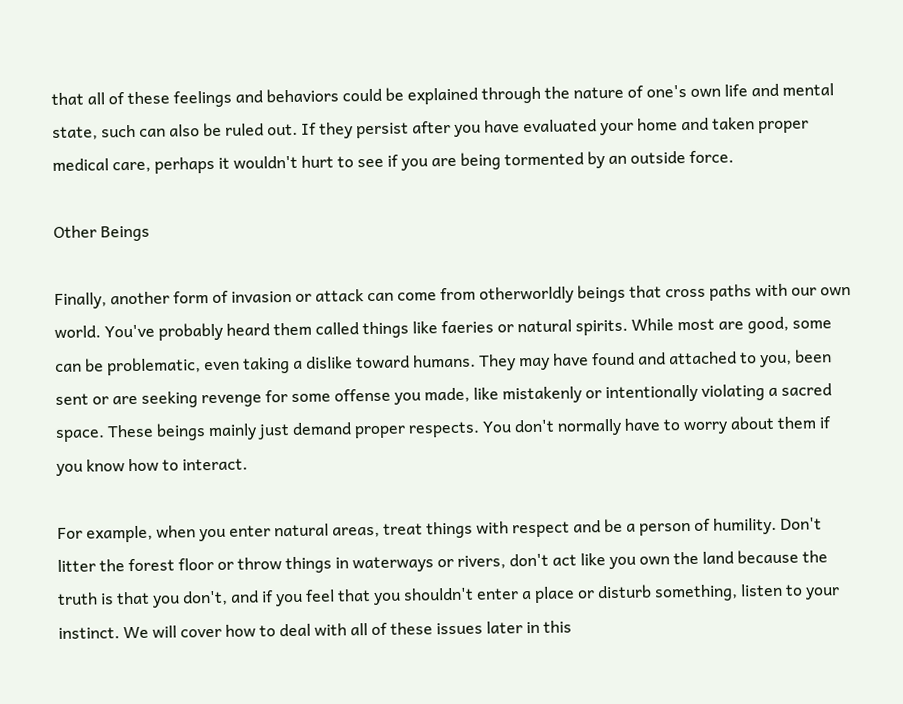that all of these feelings and behaviors could be explained through the nature of one's own life and mental state, such can also be ruled out. If they persist after you have evaluated your home and taken proper medical care, perhaps it wouldn't hurt to see if you are being tormented by an outside force.

Other Beings

Finally, another form of invasion or attack can come from otherworldly beings that cross paths with our own world. You've probably heard them called things like faeries or natural spirits. While most are good, some can be problematic, even taking a dislike toward humans. They may have found and attached to you, been sent or are seeking revenge for some offense you made, like mistakenly or intentionally violating a sacred space. These beings mainly just demand proper respects. You don't normally have to worry about them if you know how to interact.

For example, when you enter natural areas, treat things with respect and be a person of humility. Don't litter the forest floor or throw things in waterways or rivers, don't act like you own the land because the truth is that you don't, and if you feel that you shouldn't enter a place or disturb something, listen to your instinct. We will cover how to deal with all of these issues later in this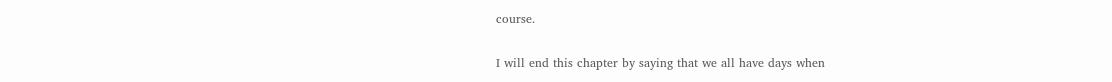course.

I will end this chapter by saying that we all have days when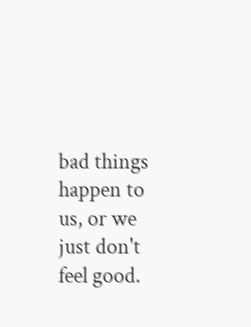bad things happen to us, or we just don't feel good.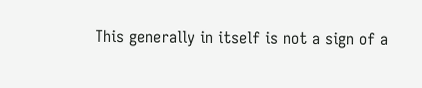This generally in itself is not a sign of a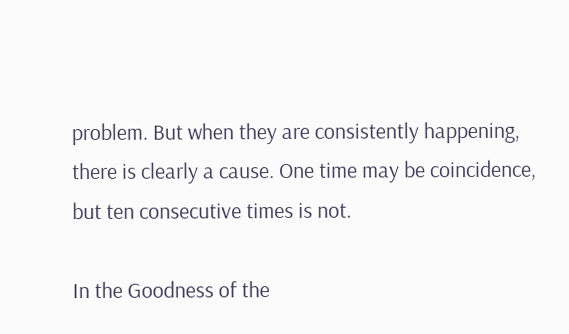problem. But when they are consistently happening, there is clearly a cause. One time may be coincidence, but ten consecutive times is not.

In the Goodness of the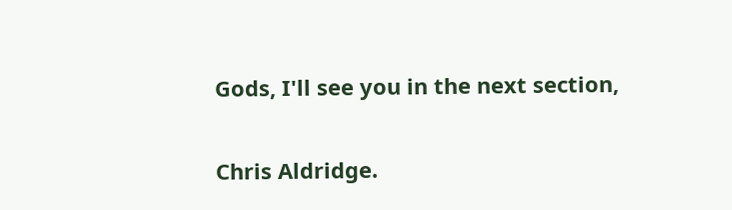Gods, I'll see you in the next section,

Chris Aldridge.